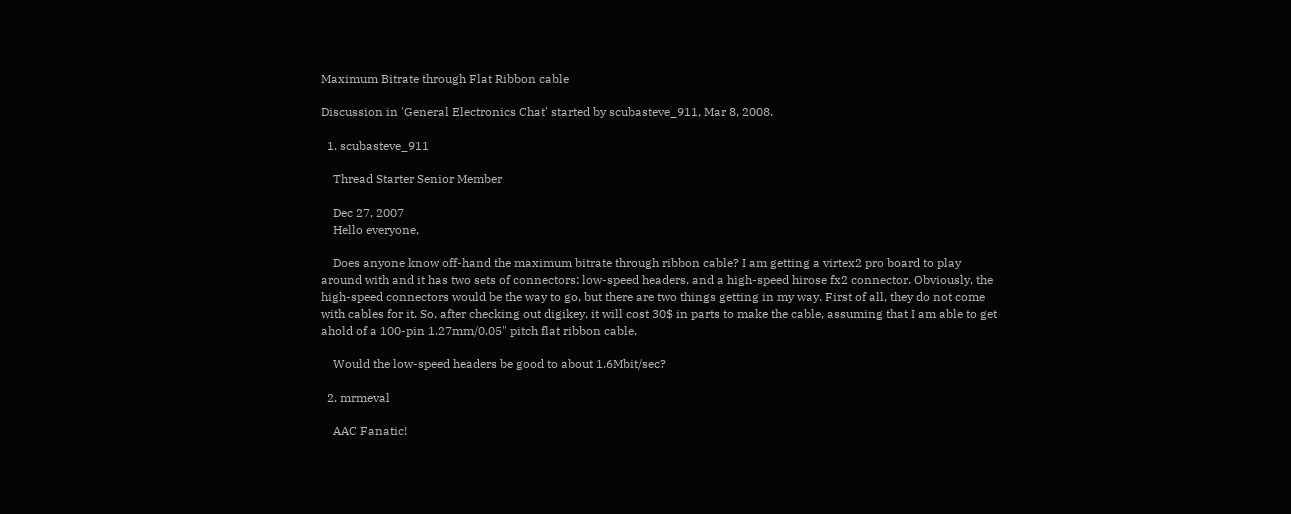Maximum Bitrate through Flat Ribbon cable

Discussion in 'General Electronics Chat' started by scubasteve_911, Mar 8, 2008.

  1. scubasteve_911

    Thread Starter Senior Member

    Dec 27, 2007
    Hello everyone,

    Does anyone know off-hand the maximum bitrate through ribbon cable? I am getting a virtex2 pro board to play around with and it has two sets of connectors: low-speed headers, and a high-speed hirose fx2 connector. Obviously, the high-speed connectors would be the way to go, but there are two things getting in my way. First of all, they do not come with cables for it. So, after checking out digikey, it will cost 30$ in parts to make the cable, assuming that I am able to get ahold of a 100-pin 1.27mm/0.05" pitch flat ribbon cable.

    Would the low-speed headers be good to about 1.6Mbit/sec?

  2. mrmeval

    AAC Fanatic!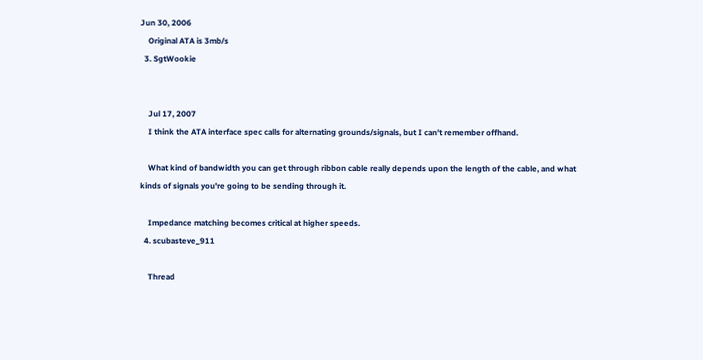Jun 30, 2006
    Original ATA is 3mb/s
  3. SgtWookie


    Jul 17, 2007
    I think the ATA interface spec calls for alternating grounds/signals, but I can't remember offhand.

    What kind of bandwidth you can get through ribbon cable really depends upon the length of the cable, and what kinds of signals you're going to be sending through it.

    Impedance matching becomes critical at higher speeds.
  4. scubasteve_911

    Thread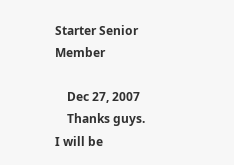Starter Senior Member

    Dec 27, 2007
    Thanks guys. I will be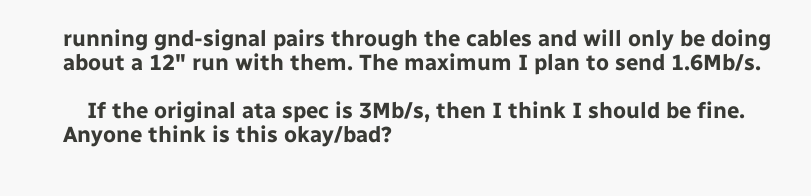running gnd-signal pairs through the cables and will only be doing about a 12" run with them. The maximum I plan to send 1.6Mb/s.

    If the original ata spec is 3Mb/s, then I think I should be fine. Anyone think is this okay/bad?